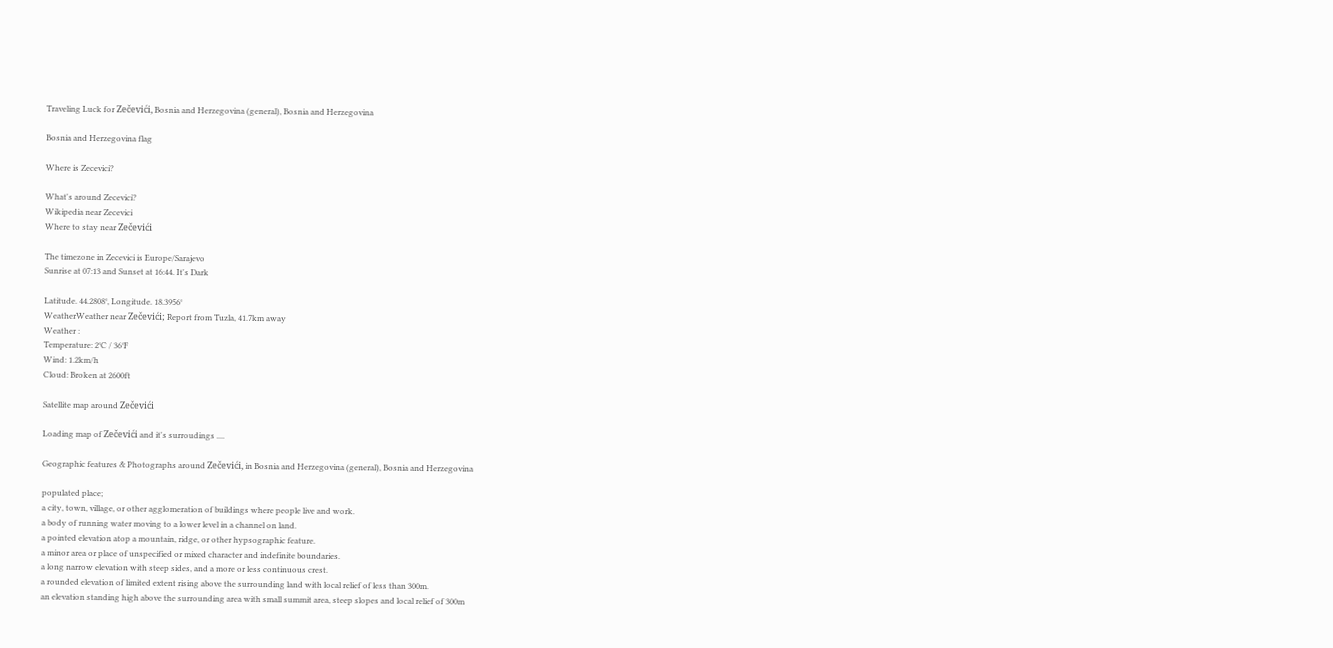Traveling Luck for Zečevići, Bosnia and Herzegovina (general), Bosnia and Herzegovina

Bosnia and Herzegovina flag

Where is Zecevici?

What's around Zecevici?
Wikipedia near Zecevici
Where to stay near Zečevići

The timezone in Zecevici is Europe/Sarajevo
Sunrise at 07:13 and Sunset at 16:44. It's Dark

Latitude. 44.2808°, Longitude. 18.3956°
WeatherWeather near Zečevići; Report from Tuzla, 41.7km away
Weather :
Temperature: 2°C / 36°F
Wind: 1.2km/h
Cloud: Broken at 2600ft

Satellite map around Zečevići

Loading map of Zečevići and it's surroudings ....

Geographic features & Photographs around Zečevići, in Bosnia and Herzegovina (general), Bosnia and Herzegovina

populated place;
a city, town, village, or other agglomeration of buildings where people live and work.
a body of running water moving to a lower level in a channel on land.
a pointed elevation atop a mountain, ridge, or other hypsographic feature.
a minor area or place of unspecified or mixed character and indefinite boundaries.
a long narrow elevation with steep sides, and a more or less continuous crest.
a rounded elevation of limited extent rising above the surrounding land with local relief of less than 300m.
an elevation standing high above the surrounding area with small summit area, steep slopes and local relief of 300m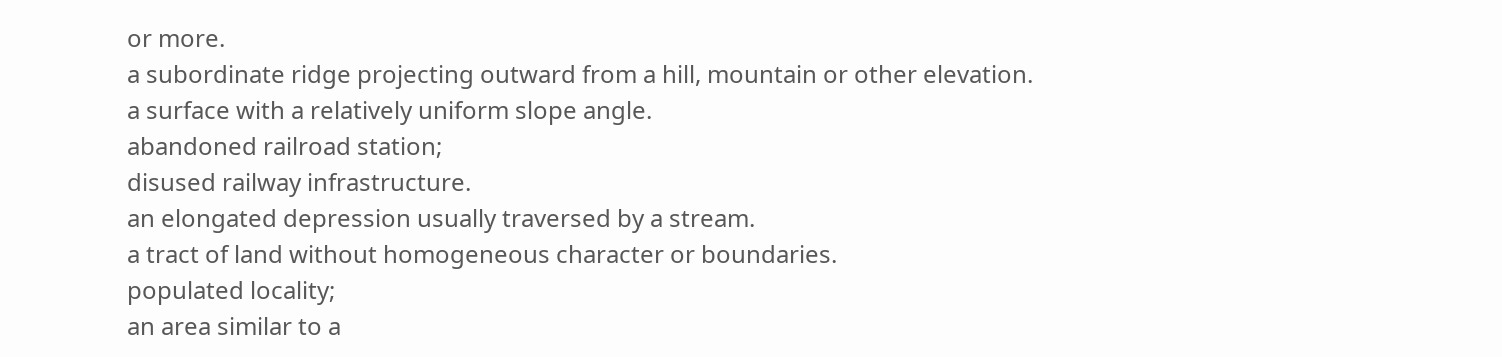or more.
a subordinate ridge projecting outward from a hill, mountain or other elevation.
a surface with a relatively uniform slope angle.
abandoned railroad station;
disused railway infrastructure.
an elongated depression usually traversed by a stream.
a tract of land without homogeneous character or boundaries.
populated locality;
an area similar to a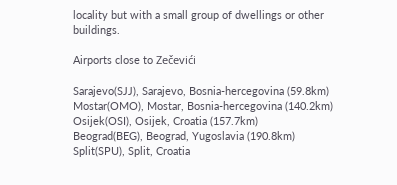locality but with a small group of dwellings or other buildings.

Airports close to Zečevići

Sarajevo(SJJ), Sarajevo, Bosnia-hercegovina (59.8km)
Mostar(OMO), Mostar, Bosnia-hercegovina (140.2km)
Osijek(OSI), Osijek, Croatia (157.7km)
Beograd(BEG), Beograd, Yugoslavia (190.8km)
Split(SPU), Split, Croatia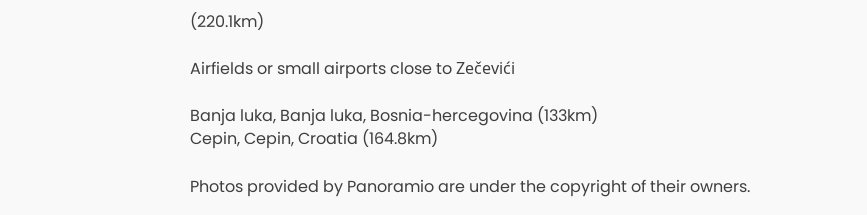(220.1km)

Airfields or small airports close to Zečevići

Banja luka, Banja luka, Bosnia-hercegovina (133km)
Cepin, Cepin, Croatia (164.8km)

Photos provided by Panoramio are under the copyright of their owners.